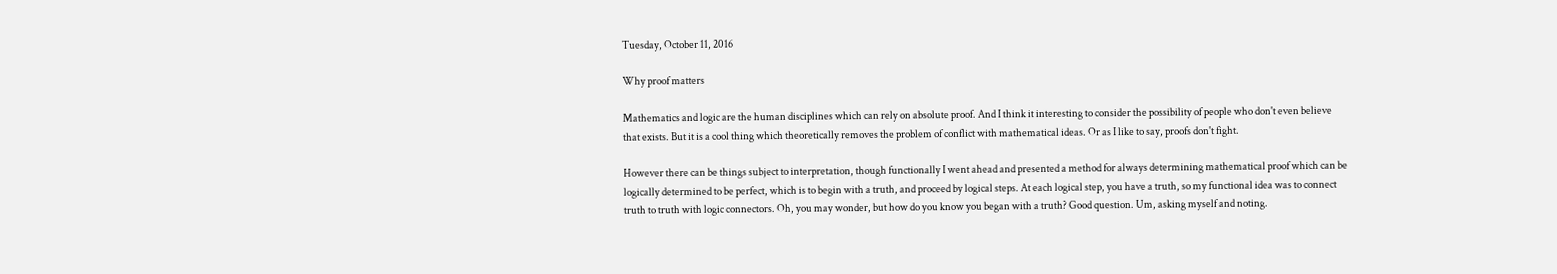Tuesday, October 11, 2016

Why proof matters

Mathematics and logic are the human disciplines which can rely on absolute proof. And I think it interesting to consider the possibility of people who don't even believe that exists. But it is a cool thing which theoretically removes the problem of conflict with mathematical ideas. Or as I like to say, proofs don't fight.

However there can be things subject to interpretation, though functionally I went ahead and presented a method for always determining mathematical proof which can be logically determined to be perfect, which is to begin with a truth, and proceed by logical steps. At each logical step, you have a truth, so my functional idea was to connect truth to truth with logic connectors. Oh, you may wonder, but how do you know you began with a truth? Good question. Um, asking myself and noting.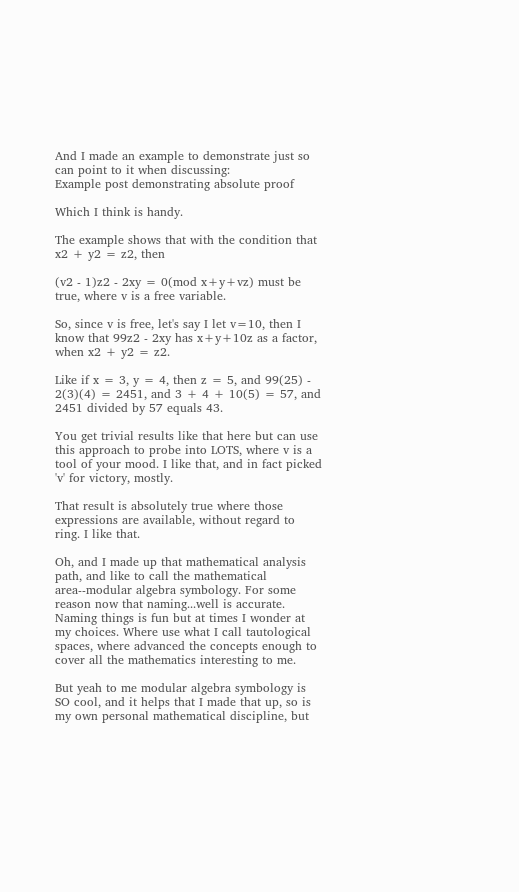And I made an example to demonstrate just so can point to it when discussing:
Example post demonstrating absolute proof

Which I think is handy.

The example shows that with the condition that x2 + y2 = z2, then

(v2 - 1)z2 - 2xy = 0(mod x+y+vz) must be true, where v is a free variable.

So, since v is free, let's say I let v=10, then I know that 99z2 - 2xy has x+y+10z as a factor, when x2 + y2 = z2.

Like if x = 3, y = 4, then z = 5, and 99(25) - 2(3)(4) = 2451, and 3 + 4 + 10(5) = 57, and 2451 divided by 57 equals 43.

You get trivial results like that here but can use this approach to probe into LOTS, where v is a tool of your mood. I like that, and in fact picked 'v' for victory, mostly.

That result is absolutely true where those expressions are available, without regard to ring. I like that.

Oh, and I made up that mathematical analysis path, and like to call the mathematical area--modular algebra symbology. For some reason now that naming...well is accurate. Naming things is fun but at times I wonder at my choices. Where use what I call tautological spaces, where advanced the concepts enough to cover all the mathematics interesting to me.

But yeah to me modular algebra symbology is SO cool, and it helps that I made that up, so is my own personal mathematical discipline, but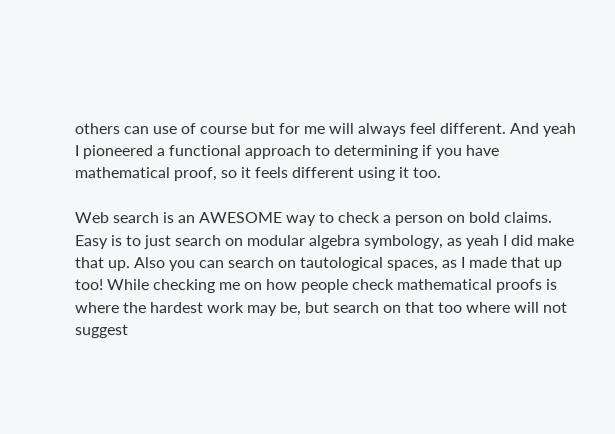others can use of course but for me will always feel different. And yeah I pioneered a functional approach to determining if you have mathematical proof, so it feels different using it too.

Web search is an AWESOME way to check a person on bold claims. Easy is to just search on modular algebra symbology, as yeah I did make that up. Also you can search on tautological spaces, as I made that up too! While checking me on how people check mathematical proofs is where the hardest work may be, but search on that too where will not suggest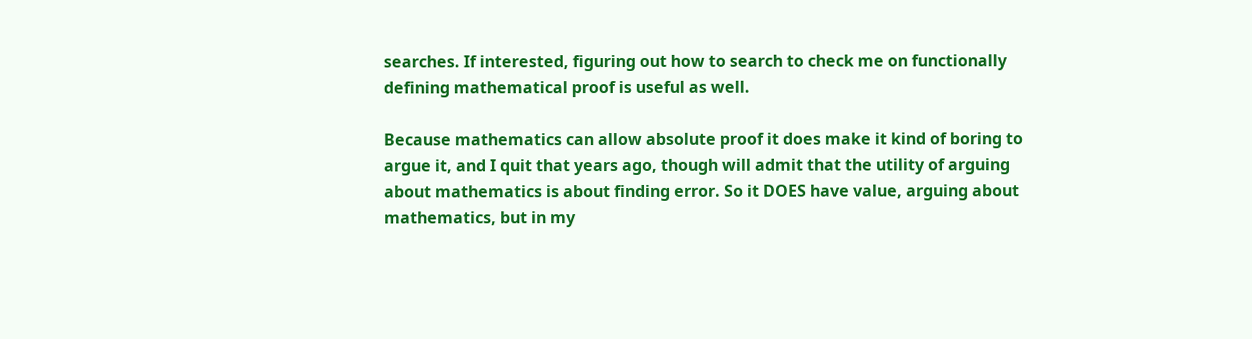searches. If interested, figuring out how to search to check me on functionally defining mathematical proof is useful as well.

Because mathematics can allow absolute proof it does make it kind of boring to argue it, and I quit that years ago, though will admit that the utility of arguing about mathematics is about finding error. So it DOES have value, arguing about mathematics, but in my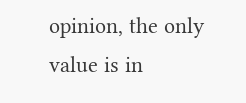opinion, the only value is in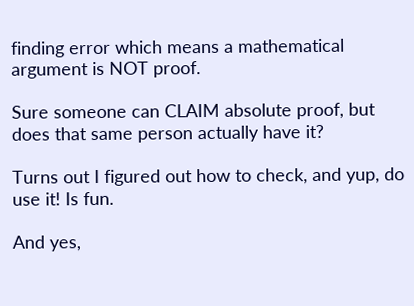finding error which means a mathematical argument is NOT proof.

Sure someone can CLAIM absolute proof, but does that same person actually have it?

Turns out I figured out how to check, and yup, do use it! Is fun.

And yes,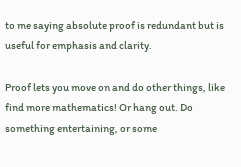to me saying absolute proof is redundant but is useful for emphasis and clarity.

Proof lets you move on and do other things, like find more mathematics! Or hang out. Do something entertaining, or some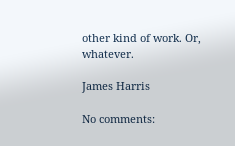other kind of work. Or, whatever.

James Harris

No comments: